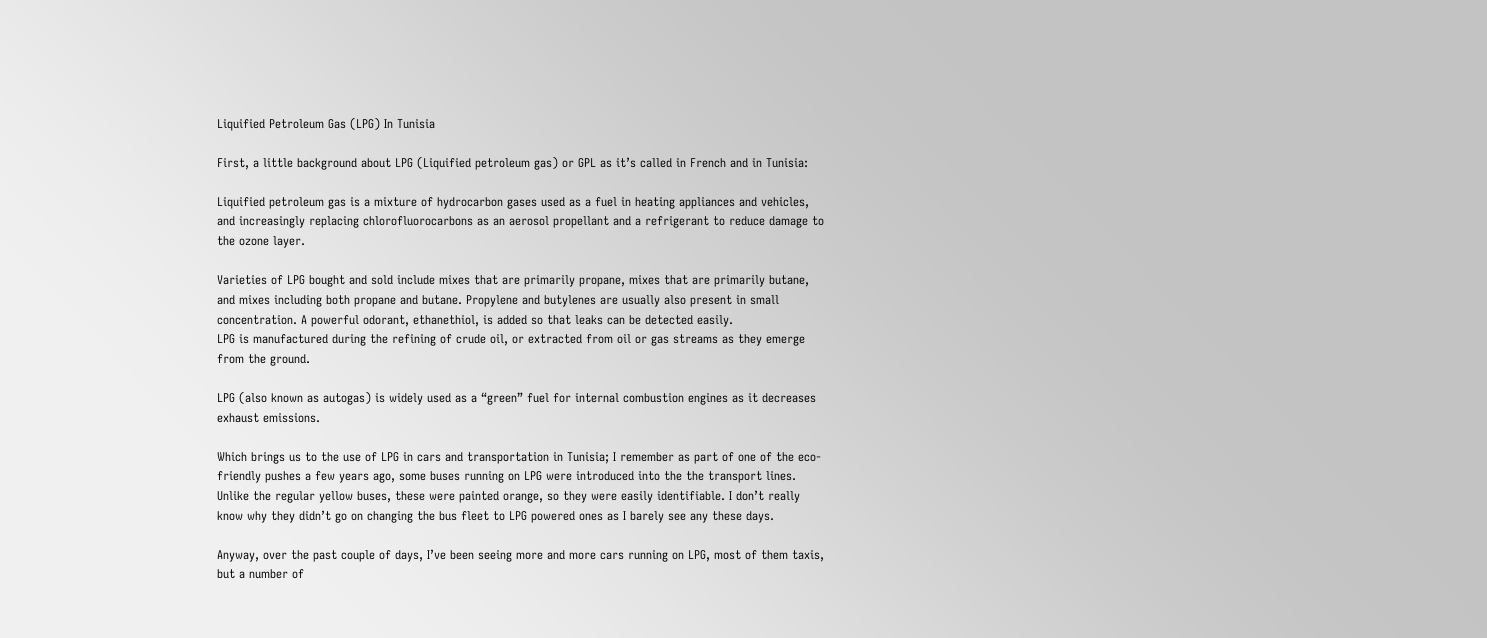Liquified Petroleum Gas (LPG) In Tunisia

First, a little background about LPG (Liquified petroleum gas) or GPL as it’s called in French and in Tunisia:

Liquified petroleum gas is a mixture of hydrocarbon gases used as a fuel in heating appliances and vehicles, and increasingly replacing chlorofluorocarbons as an aerosol propellant and a refrigerant to reduce damage to the ozone layer.

Varieties of LPG bought and sold include mixes that are primarily propane, mixes that are primarily butane, and mixes including both propane and butane. Propylene and butylenes are usually also present in small concentration. A powerful odorant, ethanethiol, is added so that leaks can be detected easily.
LPG is manufactured during the refining of crude oil, or extracted from oil or gas streams as they emerge from the ground.

LPG (also known as autogas) is widely used as a “green” fuel for internal combustion engines as it decreases exhaust emissions.

Which brings us to the use of LPG in cars and transportation in Tunisia; I remember as part of one of the eco-friendly pushes a few years ago, some buses running on LPG were introduced into the the transport lines. Unlike the regular yellow buses, these were painted orange, so they were easily identifiable. I don’t really know why they didn’t go on changing the bus fleet to LPG powered ones as I barely see any these days.

Anyway, over the past couple of days, I’ve been seeing more and more cars running on LPG, most of them taxis, but a number of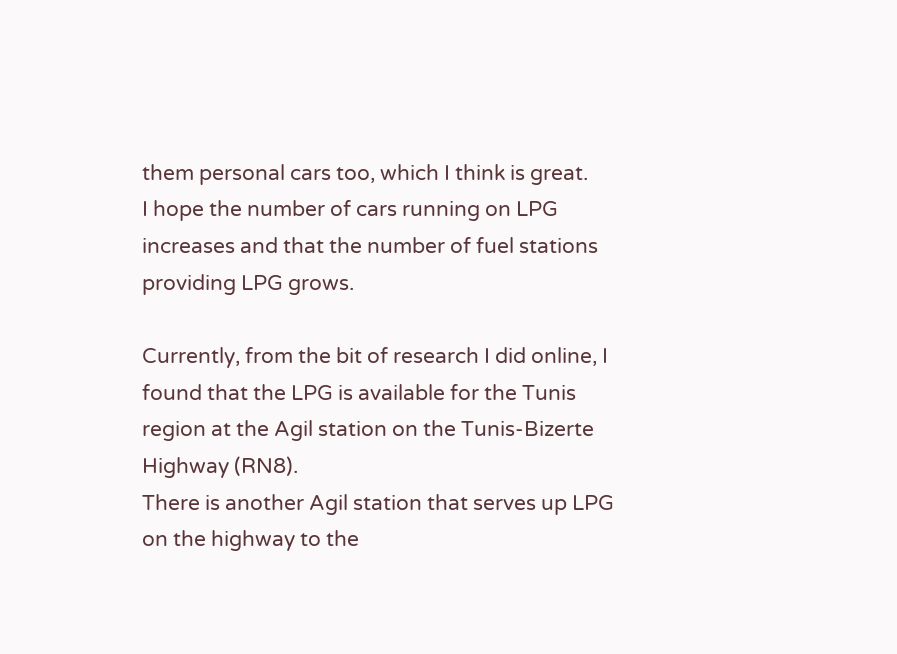them personal cars too, which I think is great.
I hope the number of cars running on LPG increases and that the number of fuel stations providing LPG grows.

Currently, from the bit of research I did online, I found that the LPG is available for the Tunis region at the Agil station on the Tunis-Bizerte Highway (RN8).
There is another Agil station that serves up LPG on the highway to the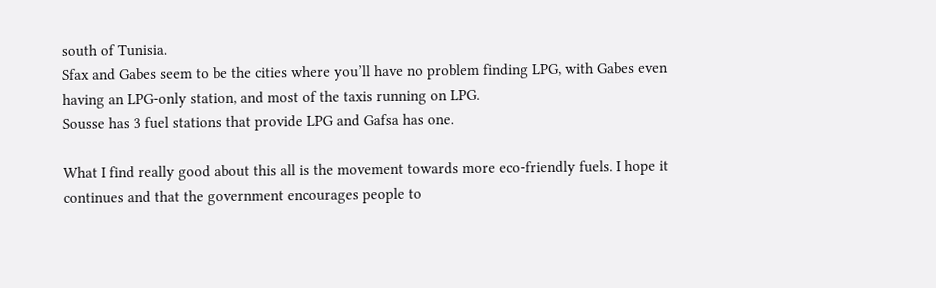south of Tunisia.
Sfax and Gabes seem to be the cities where you’ll have no problem finding LPG, with Gabes even having an LPG-only station, and most of the taxis running on LPG.
Sousse has 3 fuel stations that provide LPG and Gafsa has one.

What I find really good about this all is the movement towards more eco-friendly fuels. I hope it continues and that the government encourages people to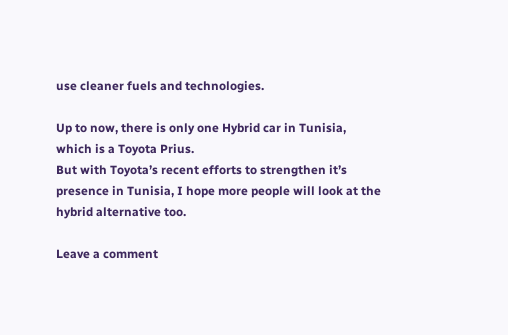use cleaner fuels and technologies.

Up to now, there is only one Hybrid car in Tunisia, which is a Toyota Prius.
But with Toyota’s recent efforts to strengthen it’s presence in Tunisia, I hope more people will look at the hybrid alternative too.

Leave a comment